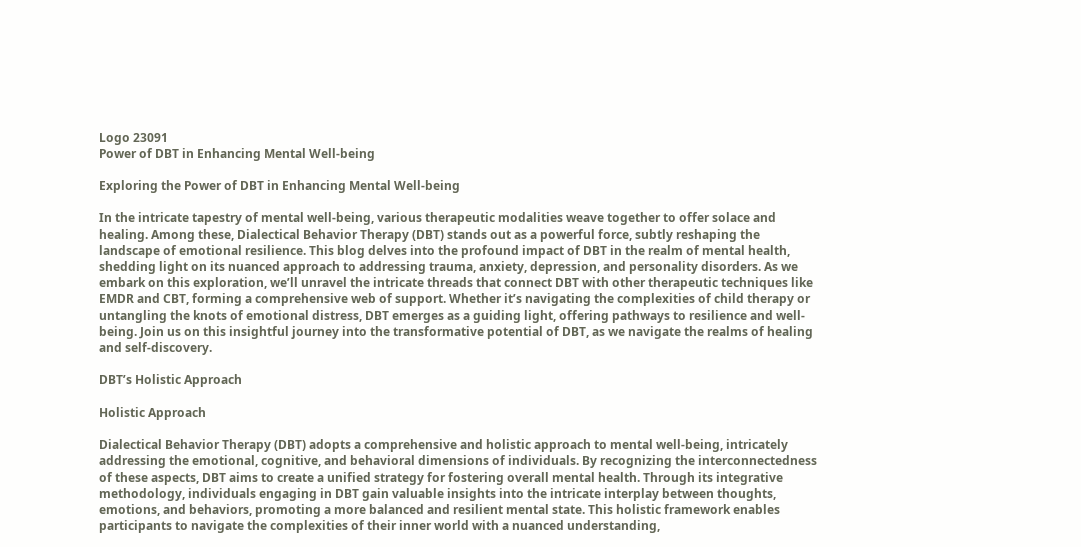Logo 23091
Power of DBT in Enhancing Mental Well-being

Exploring the Power of DBT in Enhancing Mental Well-being

In the intricate tapestry of mental well-being, various therapeutic modalities weave together to offer solace and healing. Among these, Dialectical Behavior Therapy (DBT) stands out as a powerful force, subtly reshaping the landscape of emotional resilience. This blog delves into the profound impact of DBT in the realm of mental health, shedding light on its nuanced approach to addressing trauma, anxiety, depression, and personality disorders. As we embark on this exploration, we’ll unravel the intricate threads that connect DBT with other therapeutic techniques like EMDR and CBT, forming a comprehensive web of support. Whether it’s navigating the complexities of child therapy or untangling the knots of emotional distress, DBT emerges as a guiding light, offering pathways to resilience and well-being. Join us on this insightful journey into the transformative potential of DBT, as we navigate the realms of healing and self-discovery.

DBT’s Holistic Approach

Holistic Approach

Dialectical Behavior Therapy (DBT) adopts a comprehensive and holistic approach to mental well-being, intricately addressing the emotional, cognitive, and behavioral dimensions of individuals. By recognizing the interconnectedness of these aspects, DBT aims to create a unified strategy for fostering overall mental health. Through its integrative methodology, individuals engaging in DBT gain valuable insights into the intricate interplay between thoughts, emotions, and behaviors, promoting a more balanced and resilient mental state. This holistic framework enables participants to navigate the complexities of their inner world with a nuanced understanding,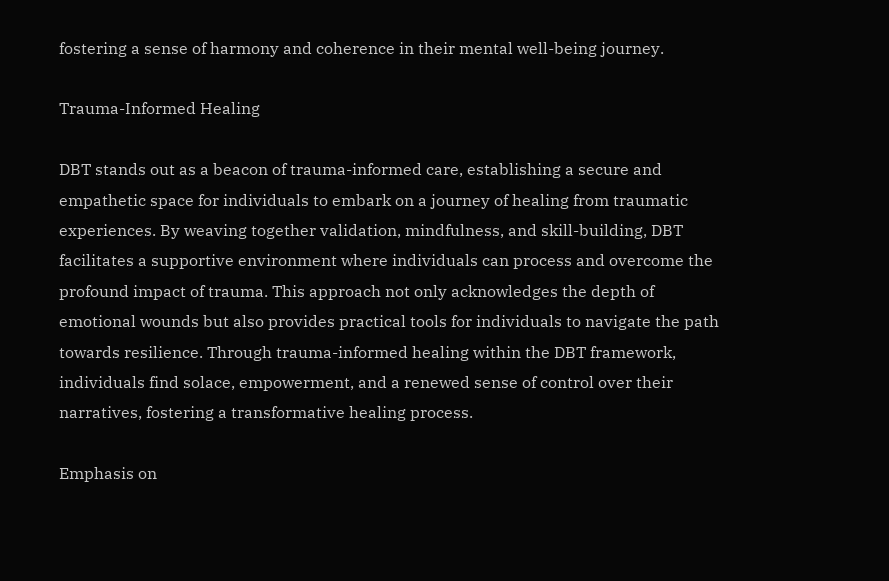fostering a sense of harmony and coherence in their mental well-being journey.

Trauma-Informed Healing

DBT stands out as a beacon of trauma-informed care, establishing a secure and empathetic space for individuals to embark on a journey of healing from traumatic experiences. By weaving together validation, mindfulness, and skill-building, DBT facilitates a supportive environment where individuals can process and overcome the profound impact of trauma. This approach not only acknowledges the depth of emotional wounds but also provides practical tools for individuals to navigate the path towards resilience. Through trauma-informed healing within the DBT framework, individuals find solace, empowerment, and a renewed sense of control over their narratives, fostering a transformative healing process.

Emphasis on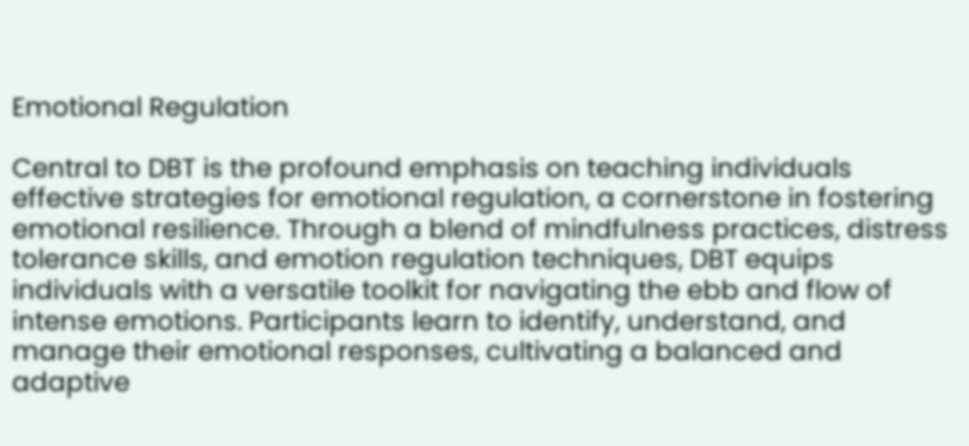Emotional Regulation

Central to DBT is the profound emphasis on teaching individuals effective strategies for emotional regulation, a cornerstone in fostering emotional resilience. Through a blend of mindfulness practices, distress tolerance skills, and emotion regulation techniques, DBT equips individuals with a versatile toolkit for navigating the ebb and flow of intense emotions. Participants learn to identify, understand, and manage their emotional responses, cultivating a balanced and adaptive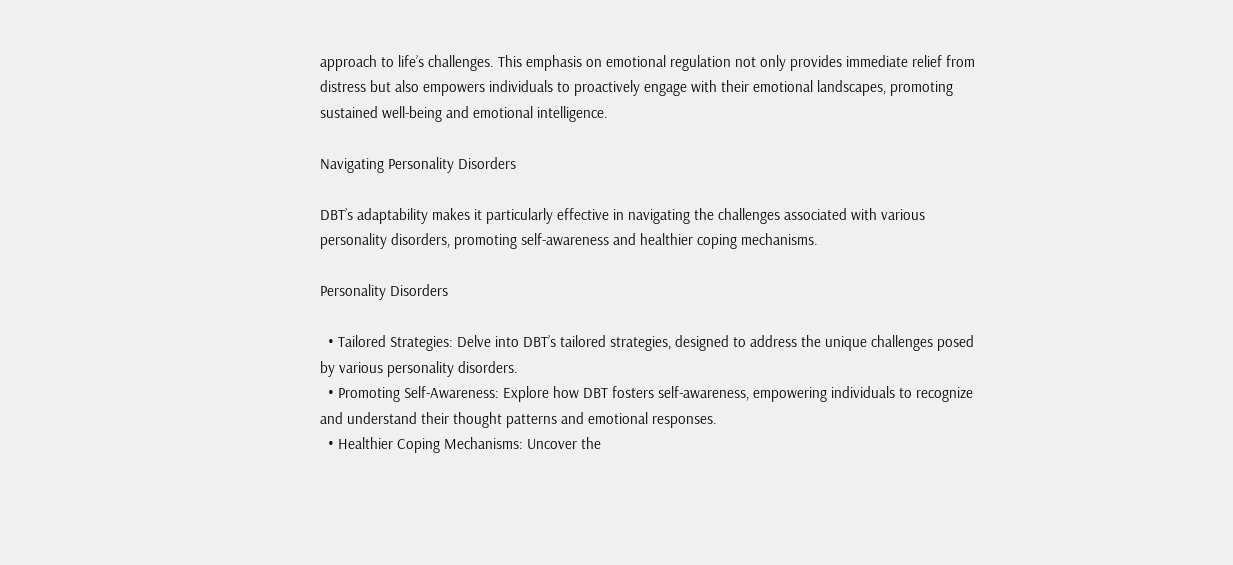approach to life’s challenges. This emphasis on emotional regulation not only provides immediate relief from distress but also empowers individuals to proactively engage with their emotional landscapes, promoting sustained well-being and emotional intelligence.

Navigating Personality Disorders

DBT’s adaptability makes it particularly effective in navigating the challenges associated with various personality disorders, promoting self-awareness and healthier coping mechanisms.

Personality Disorders

  • Tailored Strategies: Delve into DBT’s tailored strategies, designed to address the unique challenges posed by various personality disorders.
  • Promoting Self-Awareness: Explore how DBT fosters self-awareness, empowering individuals to recognize and understand their thought patterns and emotional responses.
  • Healthier Coping Mechanisms: Uncover the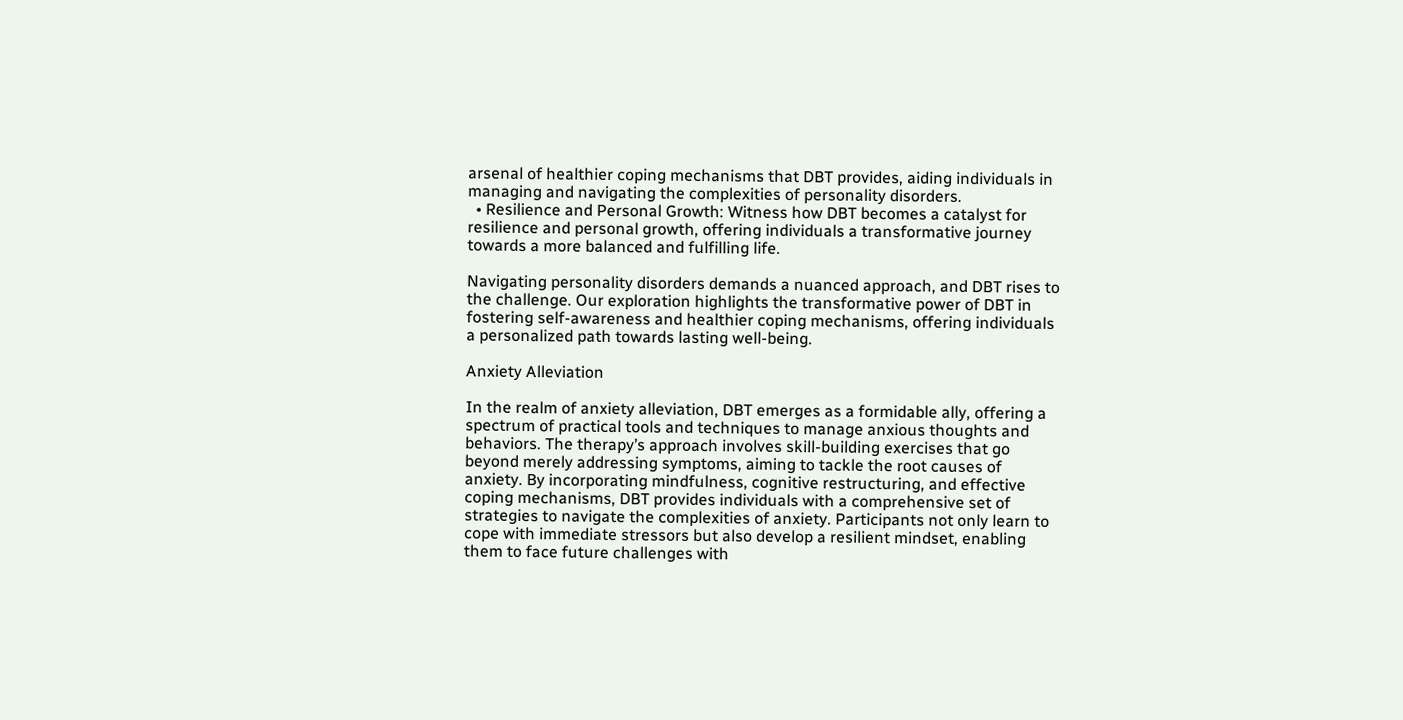arsenal of healthier coping mechanisms that DBT provides, aiding individuals in managing and navigating the complexities of personality disorders.
  • Resilience and Personal Growth: Witness how DBT becomes a catalyst for resilience and personal growth, offering individuals a transformative journey towards a more balanced and fulfilling life.

Navigating personality disorders demands a nuanced approach, and DBT rises to the challenge. Our exploration highlights the transformative power of DBT in fostering self-awareness and healthier coping mechanisms, offering individuals a personalized path towards lasting well-being.

Anxiety Alleviation

In the realm of anxiety alleviation, DBT emerges as a formidable ally, offering a spectrum of practical tools and techniques to manage anxious thoughts and behaviors. The therapy’s approach involves skill-building exercises that go beyond merely addressing symptoms, aiming to tackle the root causes of anxiety. By incorporating mindfulness, cognitive restructuring, and effective coping mechanisms, DBT provides individuals with a comprehensive set of strategies to navigate the complexities of anxiety. Participants not only learn to cope with immediate stressors but also develop a resilient mindset, enabling them to face future challenges with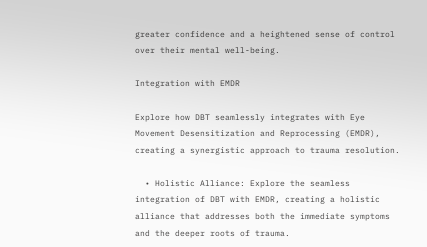greater confidence and a heightened sense of control over their mental well-being.

Integration with EMDR

Explore how DBT seamlessly integrates with Eye Movement Desensitization and Reprocessing (EMDR), creating a synergistic approach to trauma resolution.

  • Holistic Alliance: Explore the seamless integration of DBT with EMDR, creating a holistic alliance that addresses both the immediate symptoms and the deeper roots of trauma.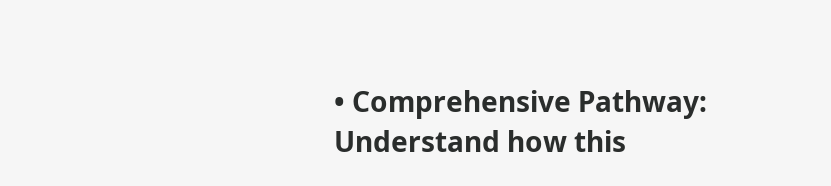• Comprehensive Pathway: Understand how this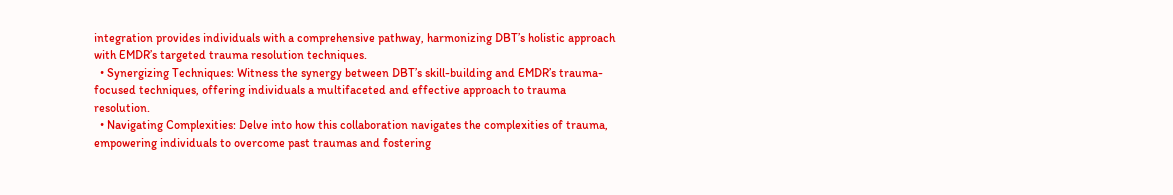integration provides individuals with a comprehensive pathway, harmonizing DBT’s holistic approach with EMDR’s targeted trauma resolution techniques.
  • Synergizing Techniques: Witness the synergy between DBT’s skill-building and EMDR’s trauma-focused techniques, offering individuals a multifaceted and effective approach to trauma resolution.
  • Navigating Complexities: Delve into how this collaboration navigates the complexities of trauma, empowering individuals to overcome past traumas and fostering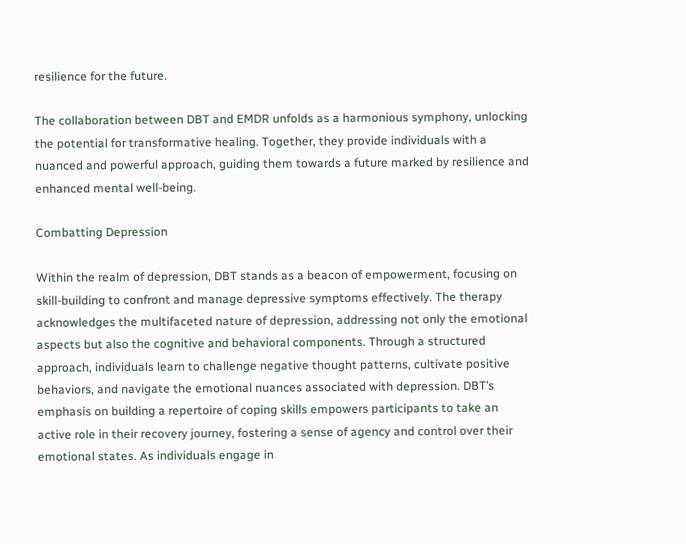resilience for the future.

The collaboration between DBT and EMDR unfolds as a harmonious symphony, unlocking the potential for transformative healing. Together, they provide individuals with a nuanced and powerful approach, guiding them towards a future marked by resilience and enhanced mental well-being.

Combatting Depression

Within the realm of depression, DBT stands as a beacon of empowerment, focusing on skill-building to confront and manage depressive symptoms effectively. The therapy acknowledges the multifaceted nature of depression, addressing not only the emotional aspects but also the cognitive and behavioral components. Through a structured approach, individuals learn to challenge negative thought patterns, cultivate positive behaviors, and navigate the emotional nuances associated with depression. DBT’s emphasis on building a repertoire of coping skills empowers participants to take an active role in their recovery journey, fostering a sense of agency and control over their emotional states. As individuals engage in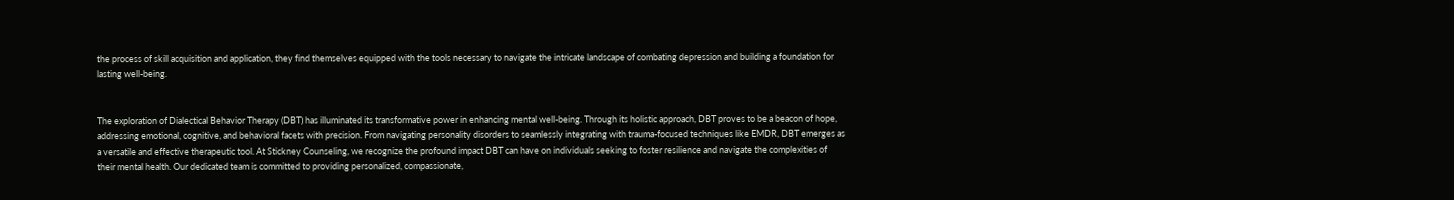the process of skill acquisition and application, they find themselves equipped with the tools necessary to navigate the intricate landscape of combating depression and building a foundation for lasting well-being.


The exploration of Dialectical Behavior Therapy (DBT) has illuminated its transformative power in enhancing mental well-being. Through its holistic approach, DBT proves to be a beacon of hope, addressing emotional, cognitive, and behavioral facets with precision. From navigating personality disorders to seamlessly integrating with trauma-focused techniques like EMDR, DBT emerges as a versatile and effective therapeutic tool. At Stickney Counseling, we recognize the profound impact DBT can have on individuals seeking to foster resilience and navigate the complexities of their mental health. Our dedicated team is committed to providing personalized, compassionate,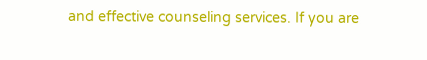and effective counseling services. If you are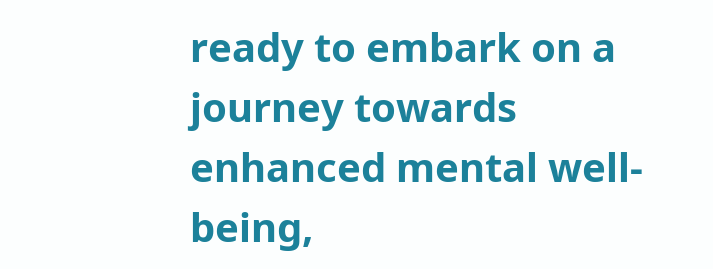ready to embark on a journey towards enhanced mental well-being,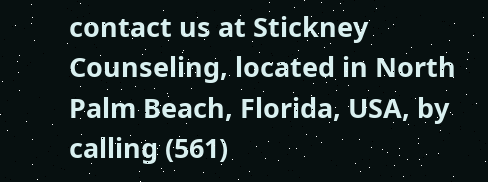contact us at Stickney Counseling, located in North Palm Beach, Florida, USA, by calling (561)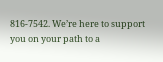816-7542. We’re here to support you on your path to a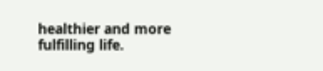healthier and more fulfilling life.